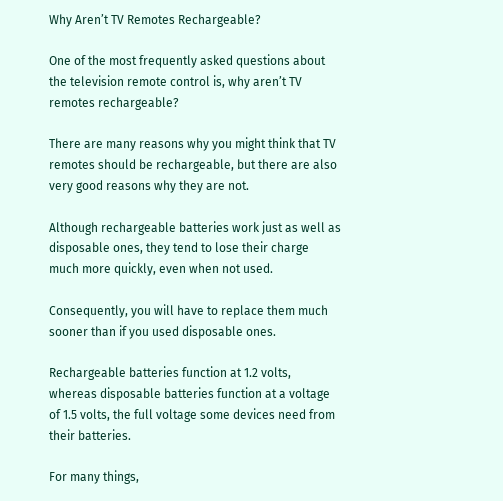Why Aren’t TV Remotes Rechargeable?

One of the most frequently asked questions about the television remote control is, why aren’t TV remotes rechargeable?

There are many reasons why you might think that TV remotes should be rechargeable, but there are also very good reasons why they are not.

Although rechargeable batteries work just as well as disposable ones, they tend to lose their charge much more quickly, even when not used.

Consequently, you will have to replace them much sooner than if you used disposable ones.

Rechargeable batteries function at 1.2 volts, whereas disposable batteries function at a voltage of 1.5 volts, the full voltage some devices need from their batteries.

For many things,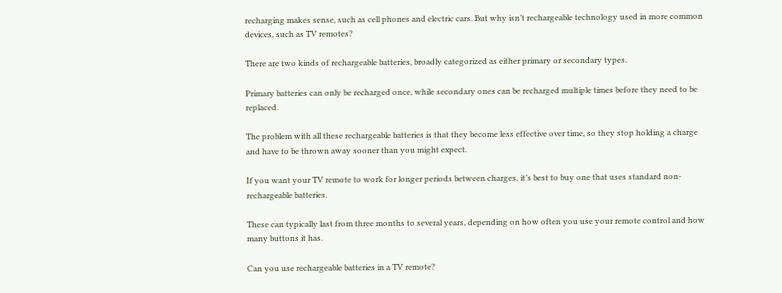recharging makes sense, such as cell phones and electric cars. But why isn’t rechargeable technology used in more common devices, such as TV remotes?

There are two kinds of rechargeable batteries, broadly categorized as either primary or secondary types.

Primary batteries can only be recharged once, while secondary ones can be recharged multiple times before they need to be replaced.

The problem with all these rechargeable batteries is that they become less effective over time, so they stop holding a charge and have to be thrown away sooner than you might expect.

If you want your TV remote to work for longer periods between charges, it’s best to buy one that uses standard non-rechargeable batteries.

These can typically last from three months to several years, depending on how often you use your remote control and how many buttons it has.

Can you use rechargeable batteries in a TV remote?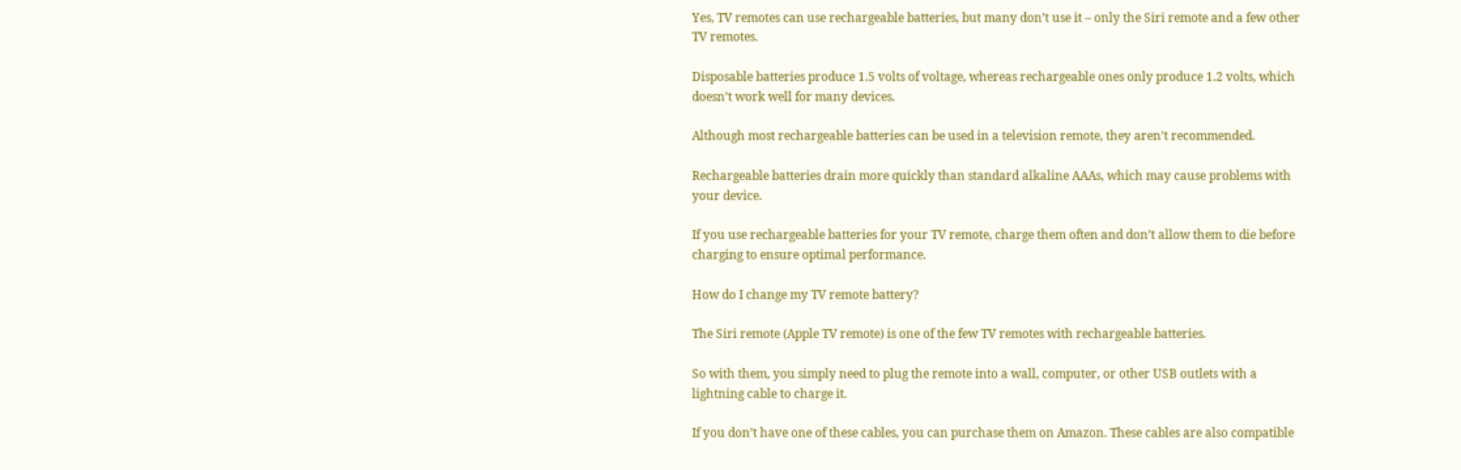Yes, TV remotes can use rechargeable batteries, but many don’t use it – only the Siri remote and a few other TV remotes.

Disposable batteries produce 1.5 volts of voltage, whereas rechargeable ones only produce 1.2 volts, which doesn’t work well for many devices.

Although most rechargeable batteries can be used in a television remote, they aren’t recommended.

Rechargeable batteries drain more quickly than standard alkaline AAAs, which may cause problems with your device.

If you use rechargeable batteries for your TV remote, charge them often and don’t allow them to die before charging to ensure optimal performance.

How do I change my TV remote battery?

The Siri remote (Apple TV remote) is one of the few TV remotes with rechargeable batteries.

So with them, you simply need to plug the remote into a wall, computer, or other USB outlets with a lightning cable to charge it.

If you don’t have one of these cables, you can purchase them on Amazon. These cables are also compatible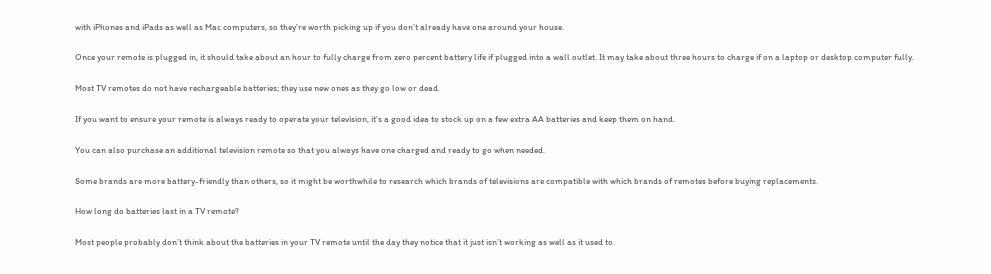with iPhones and iPads as well as Mac computers, so they’re worth picking up if you don’t already have one around your house.

Once your remote is plugged in, it should take about an hour to fully charge from zero percent battery life if plugged into a wall outlet. It may take about three hours to charge if on a laptop or desktop computer fully.

Most TV remotes do not have rechargeable batteries; they use new ones as they go low or dead.

If you want to ensure your remote is always ready to operate your television, it’s a good idea to stock up on a few extra AA batteries and keep them on hand.

You can also purchase an additional television remote so that you always have one charged and ready to go when needed.

Some brands are more battery-friendly than others, so it might be worthwhile to research which brands of televisions are compatible with which brands of remotes before buying replacements.

How long do batteries last in a TV remote?

Most people probably don’t think about the batteries in your TV remote until the day they notice that it just isn’t working as well as it used to.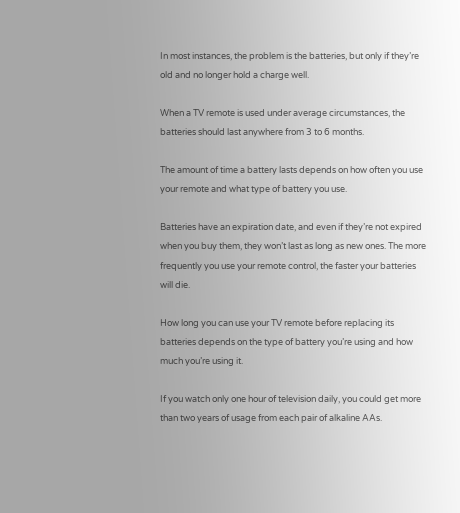In most instances, the problem is the batteries, but only if they’re old and no longer hold a charge well.

When a TV remote is used under average circumstances, the batteries should last anywhere from 3 to 6 months.

The amount of time a battery lasts depends on how often you use your remote and what type of battery you use.

Batteries have an expiration date, and even if they’re not expired when you buy them, they won’t last as long as new ones. The more frequently you use your remote control, the faster your batteries will die.

How long you can use your TV remote before replacing its batteries depends on the type of battery you’re using and how much you’re using it.

If you watch only one hour of television daily, you could get more than two years of usage from each pair of alkaline AAs.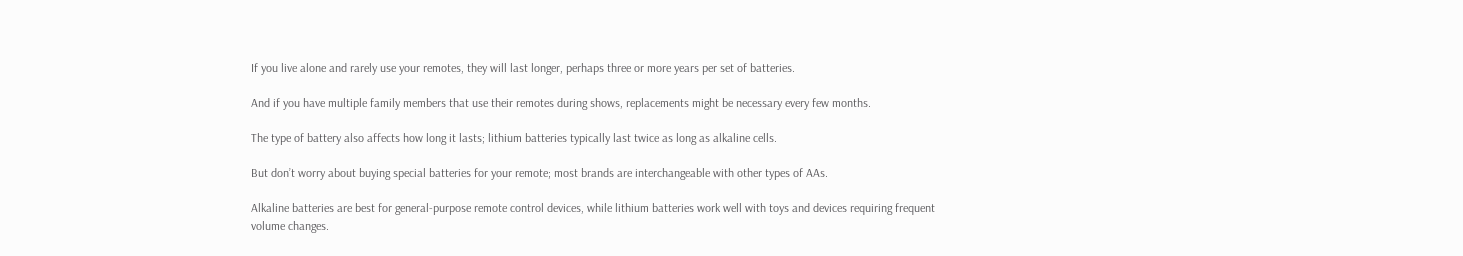If you live alone and rarely use your remotes, they will last longer, perhaps three or more years per set of batteries.

And if you have multiple family members that use their remotes during shows, replacements might be necessary every few months.

The type of battery also affects how long it lasts; lithium batteries typically last twice as long as alkaline cells.

But don’t worry about buying special batteries for your remote; most brands are interchangeable with other types of AAs.

Alkaline batteries are best for general-purpose remote control devices, while lithium batteries work well with toys and devices requiring frequent volume changes.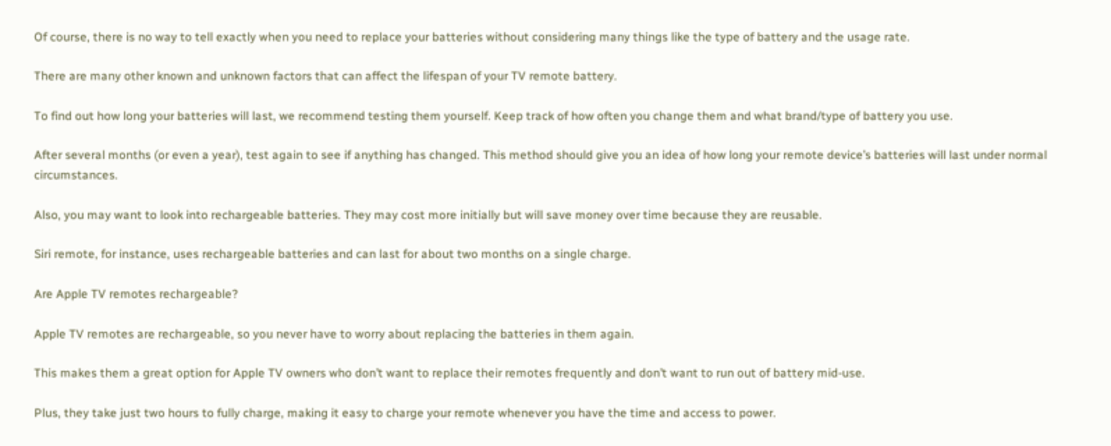Of course, there is no way to tell exactly when you need to replace your batteries without considering many things like the type of battery and the usage rate.

There are many other known and unknown factors that can affect the lifespan of your TV remote battery.

To find out how long your batteries will last, we recommend testing them yourself. Keep track of how often you change them and what brand/type of battery you use.

After several months (or even a year), test again to see if anything has changed. This method should give you an idea of how long your remote device’s batteries will last under normal circumstances.

Also, you may want to look into rechargeable batteries. They may cost more initially but will save money over time because they are reusable.

Siri remote, for instance, uses rechargeable batteries and can last for about two months on a single charge.

Are Apple TV remotes rechargeable?

Apple TV remotes are rechargeable, so you never have to worry about replacing the batteries in them again.

This makes them a great option for Apple TV owners who don’t want to replace their remotes frequently and don’t want to run out of battery mid-use.

Plus, they take just two hours to fully charge, making it easy to charge your remote whenever you have the time and access to power.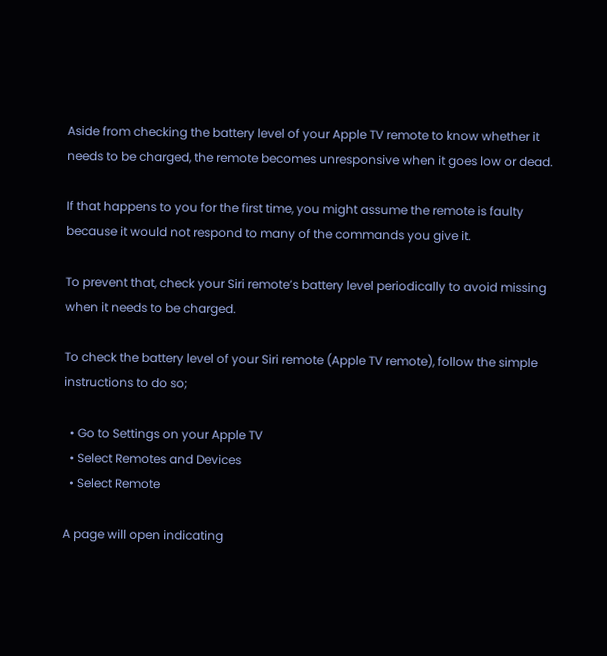Aside from checking the battery level of your Apple TV remote to know whether it needs to be charged, the remote becomes unresponsive when it goes low or dead.

If that happens to you for the first time, you might assume the remote is faulty because it would not respond to many of the commands you give it.

To prevent that, check your Siri remote’s battery level periodically to avoid missing when it needs to be charged.

To check the battery level of your Siri remote (Apple TV remote), follow the simple instructions to do so;

  • Go to Settings on your Apple TV
  • Select Remotes and Devices
  • Select Remote

A page will open indicating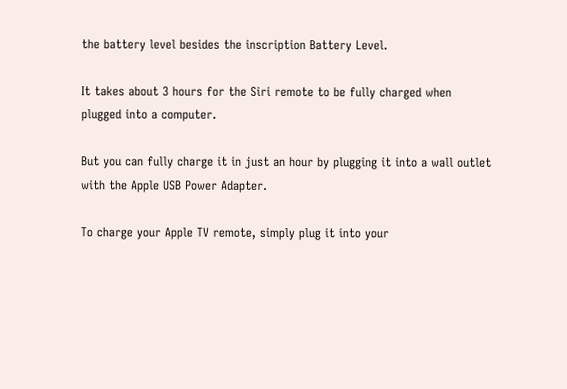the battery level besides the inscription Battery Level.

It takes about 3 hours for the Siri remote to be fully charged when plugged into a computer.

But you can fully charge it in just an hour by plugging it into a wall outlet with the Apple USB Power Adapter.

To charge your Apple TV remote, simply plug it into your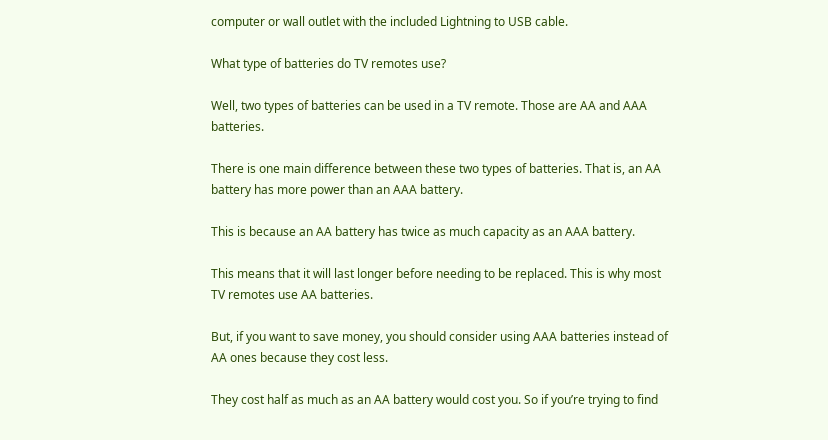computer or wall outlet with the included Lightning to USB cable.

What type of batteries do TV remotes use?

Well, two types of batteries can be used in a TV remote. Those are AA and AAA batteries.

There is one main difference between these two types of batteries. That is, an AA battery has more power than an AAA battery.

This is because an AA battery has twice as much capacity as an AAA battery.

This means that it will last longer before needing to be replaced. This is why most TV remotes use AA batteries.

But, if you want to save money, you should consider using AAA batteries instead of AA ones because they cost less.

They cost half as much as an AA battery would cost you. So if you’re trying to find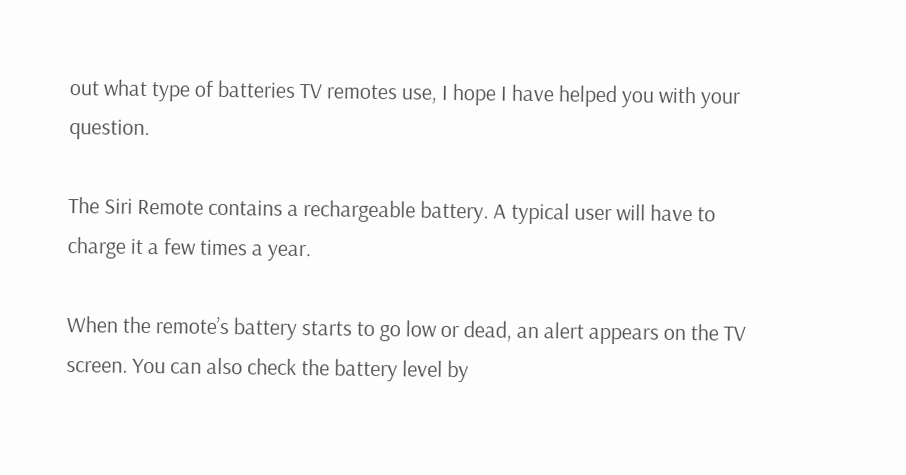out what type of batteries TV remotes use, I hope I have helped you with your question.

The Siri Remote contains a rechargeable battery. A typical user will have to charge it a few times a year.

When the remote’s battery starts to go low or dead, an alert appears on the TV screen. You can also check the battery level by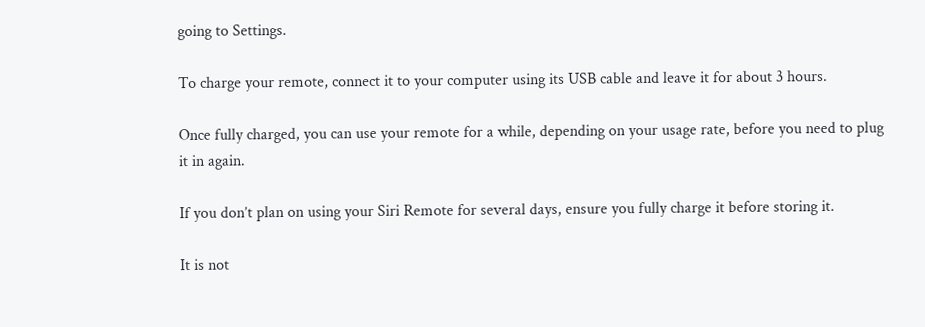going to Settings.

To charge your remote, connect it to your computer using its USB cable and leave it for about 3 hours.

Once fully charged, you can use your remote for a while, depending on your usage rate, before you need to plug it in again.

If you don’t plan on using your Siri Remote for several days, ensure you fully charge it before storing it.

It is not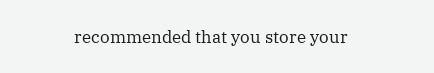recommended that you store your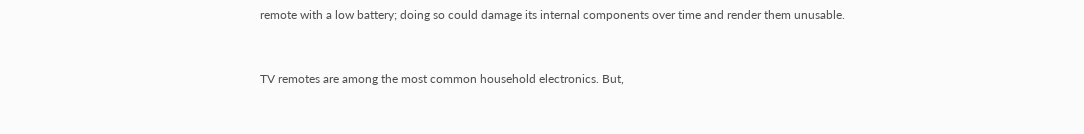remote with a low battery; doing so could damage its internal components over time and render them unusable.


TV remotes are among the most common household electronics. But,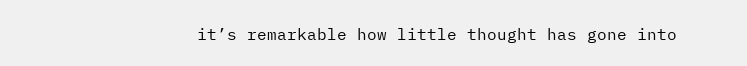it’s remarkable how little thought has gone into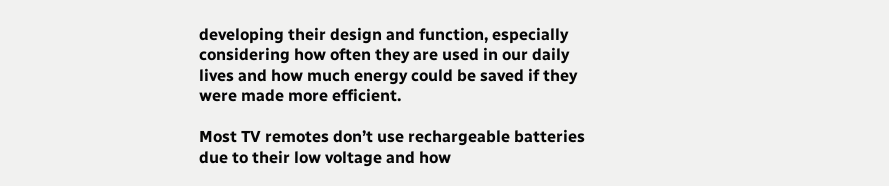developing their design and function, especially considering how often they are used in our daily lives and how much energy could be saved if they were made more efficient.

Most TV remotes don’t use rechargeable batteries due to their low voltage and how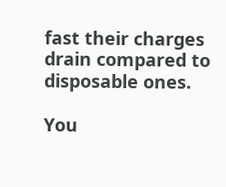fast their charges drain compared to disposable ones.

You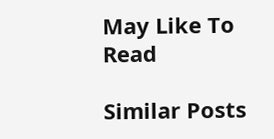May Like To Read

Similar Posts